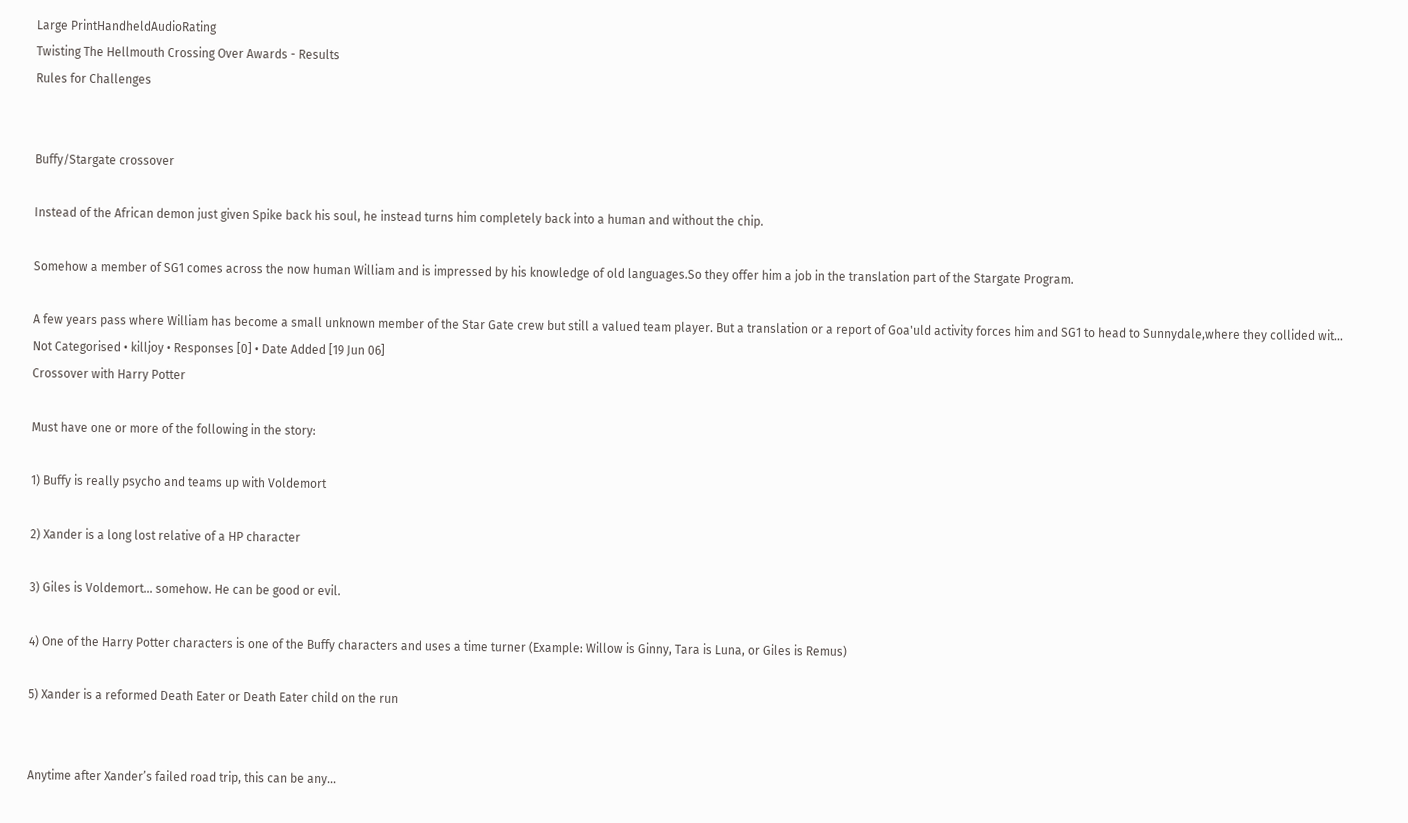Large PrintHandheldAudioRating
Twisting The Hellmouth Crossing Over Awards - Results
Rules for Challenges


Buffy/Stargate crossover

Instead of the African demon just given Spike back his soul, he instead turns him completely back into a human and without the chip.

Somehow a member of SG1 comes across the now human William and is impressed by his knowledge of old languages.So they offer him a job in the translation part of the Stargate Program.

A few years pass where William has become a small unknown member of the Star Gate crew but still a valued team player. But a translation or a report of Goa'uld activity forces him and SG1 to head to Sunnydale,where they collided wit...
Not Categorised • killjoy • Responses [0] • Date Added [19 Jun 06]
Crossover with Harry Potter

Must have one or more of the following in the story:

1) Buffy is really psycho and teams up with Voldemort

2) Xander is a long lost relative of a HP character

3) Giles is Voldemort… somehow. He can be good or evil.

4) One of the Harry Potter characters is one of the Buffy characters and uses a time turner (Example: Willow is Ginny, Tara is Luna, or Giles is Remus)

5) Xander is a reformed Death Eater or Death Eater child on the run


Anytime after Xander’s failed road trip, this can be any...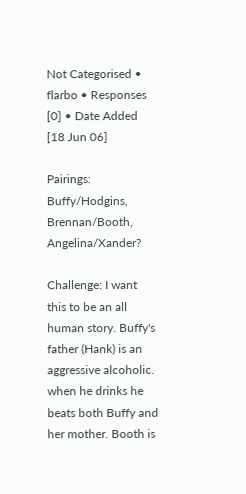Not Categorised • flarbo • Responses [0] • Date Added [18 Jun 06]

Pairings: Buffy/Hodgins, Brennan/Booth, Angelina/Xander?

Challenge: I want this to be an all human story. Buffy's father (Hank) is an aggressive alcoholic. when he drinks he beats both Buffy and her mother. Booth is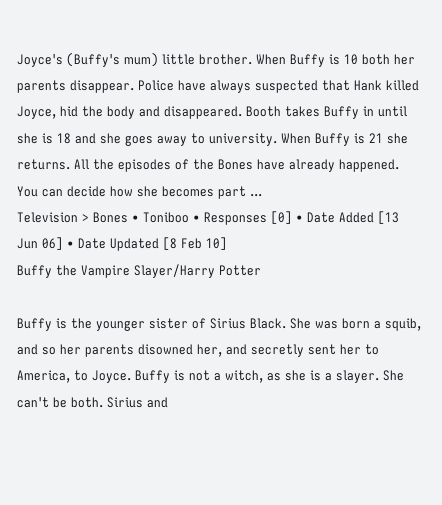Joyce's (Buffy's mum) little brother. When Buffy is 10 both her parents disappear. Police have always suspected that Hank killed Joyce, hid the body and disappeared. Booth takes Buffy in until she is 18 and she goes away to university. When Buffy is 21 she returns. All the episodes of the Bones have already happened. You can decide how she becomes part ...
Television > Bones • Toniboo • Responses [0] • Date Added [13 Jun 06] • Date Updated [8 Feb 10]
Buffy the Vampire Slayer/Harry Potter

Buffy is the younger sister of Sirius Black. She was born a squib, and so her parents disowned her, and secretly sent her to America, to Joyce. Buffy is not a witch, as she is a slayer. She can't be both. Sirius and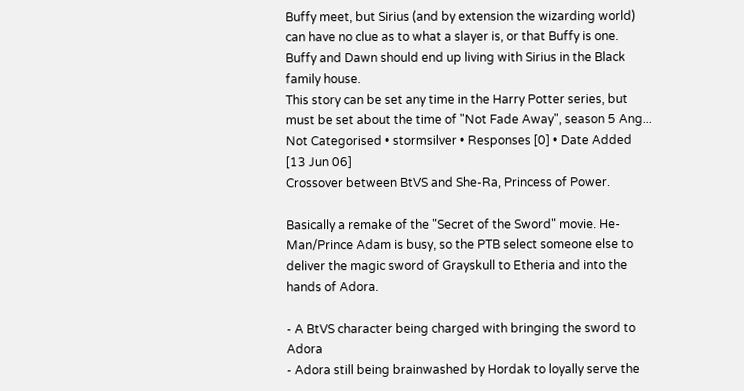Buffy meet, but Sirius (and by extension the wizarding world) can have no clue as to what a slayer is, or that Buffy is one.
Buffy and Dawn should end up living with Sirius in the Black family house.
This story can be set any time in the Harry Potter series, but must be set about the time of "Not Fade Away", season 5 Ang...
Not Categorised • stormsilver • Responses [0] • Date Added [13 Jun 06]
Crossover between BtVS and She-Ra, Princess of Power.

Basically a remake of the "Secret of the Sword" movie. He-Man/Prince Adam is busy, so the PTB select someone else to deliver the magic sword of Grayskull to Etheria and into the hands of Adora.

- A BtVS character being charged with bringing the sword to Adora
- Adora still being brainwashed by Hordak to loyally serve the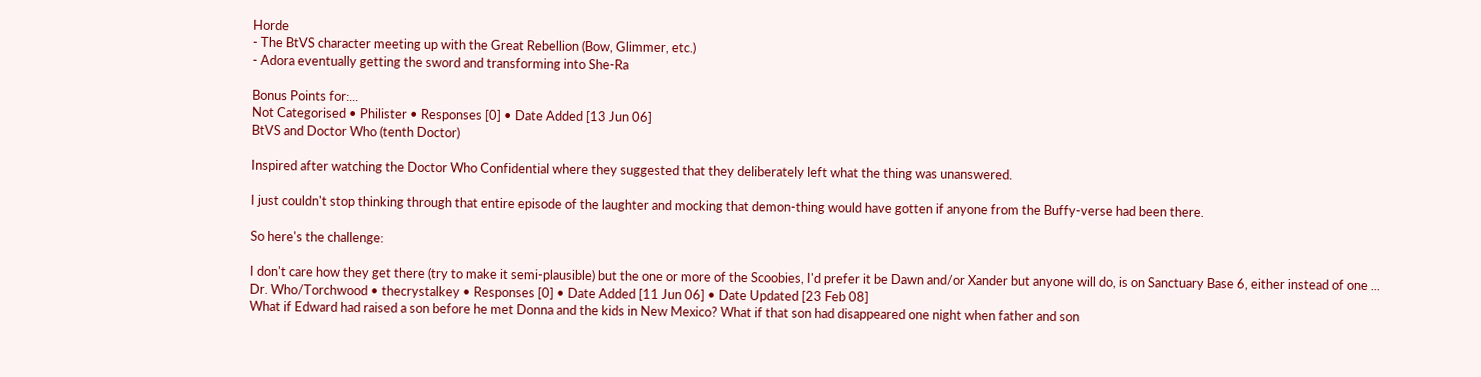Horde
- The BtVS character meeting up with the Great Rebellion (Bow, Glimmer, etc.)
- Adora eventually getting the sword and transforming into She-Ra

Bonus Points for:...
Not Categorised • Philister • Responses [0] • Date Added [13 Jun 06]
BtVS and Doctor Who (tenth Doctor)

Inspired after watching the Doctor Who Confidential where they suggested that they deliberately left what the thing was unanswered.

I just couldn't stop thinking through that entire episode of the laughter and mocking that demon-thing would have gotten if anyone from the Buffy-verse had been there.

So here's the challenge:

I don't care how they get there (try to make it semi-plausible) but the one or more of the Scoobies, I'd prefer it be Dawn and/or Xander but anyone will do, is on Sanctuary Base 6, either instead of one ...
Dr. Who/Torchwood • thecrystalkey • Responses [0] • Date Added [11 Jun 06] • Date Updated [23 Feb 08]
What if Edward had raised a son before he met Donna and the kids in New Mexico? What if that son had disappeared one night when father and son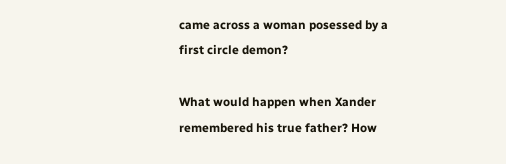came across a woman posessed by a first circle demon?

What would happen when Xander remembered his true father? How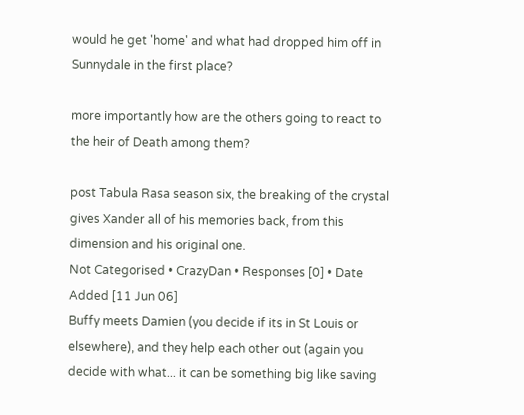would he get 'home' and what had dropped him off in Sunnydale in the first place?

more importantly how are the others going to react to the heir of Death among them?

post Tabula Rasa season six, the breaking of the crystal gives Xander all of his memories back, from this dimension and his original one.
Not Categorised • CrazyDan • Responses [0] • Date Added [11 Jun 06]
Buffy meets Damien (you decide if its in St Louis or elsewhere), and they help each other out (again you decide with what... it can be something big like saving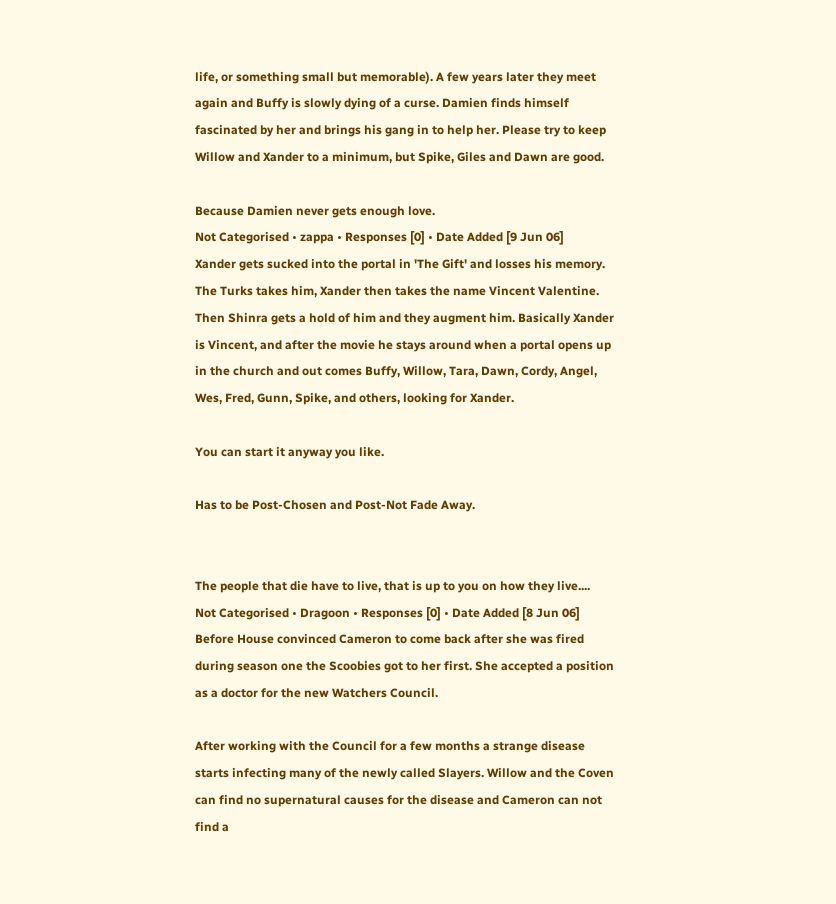life, or something small but memorable). A few years later they meet again and Buffy is slowly dying of a curse. Damien finds himself fascinated by her and brings his gang in to help her. Please try to keep Willow and Xander to a minimum, but Spike, Giles and Dawn are good.

Because Damien never gets enough love.
Not Categorised • zappa • Responses [0] • Date Added [9 Jun 06]
Xander gets sucked into the portal in 'The Gift' and losses his memory. The Turks takes him, Xander then takes the name Vincent Valentine. Then Shinra gets a hold of him and they augment him. Basically Xander is Vincent, and after the movie he stays around when a portal opens up in the church and out comes Buffy, Willow, Tara, Dawn, Cordy, Angel, Wes, Fred, Gunn, Spike, and others, looking for Xander.

You can start it anyway you like.

Has to be Post-Chosen and Post-Not Fade Away.


The people that die have to live, that is up to you on how they live....
Not Categorised • Dragoon • Responses [0] • Date Added [8 Jun 06]
Before House convinced Cameron to come back after she was fired during season one the Scoobies got to her first. She accepted a position as a doctor for the new Watchers Council.

After working with the Council for a few months a strange disease starts infecting many of the newly called Slayers. Willow and the Coven can find no supernatural causes for the disease and Cameron can not find a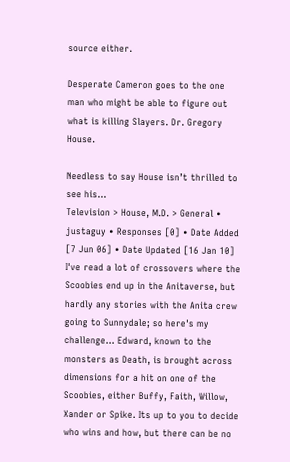source either.

Desperate Cameron goes to the one man who might be able to figure out what is killing Slayers. Dr. Gregory House.

Needless to say House isn’t thrilled to see his...
Television > House, M.D. > General • justaguy • Responses [0] • Date Added [7 Jun 06] • Date Updated [16 Jan 10]
I've read a lot of crossovers where the Scoobies end up in the Anitaverse, but hardly any stories with the Anita crew going to Sunnydale; so here's my challenge... Edward, known to the monsters as Death, is brought across dimensions for a hit on one of the Scoobies, either Buffy, Faith, Willow, Xander or Spike. Its up to you to decide who wins and how, but there can be no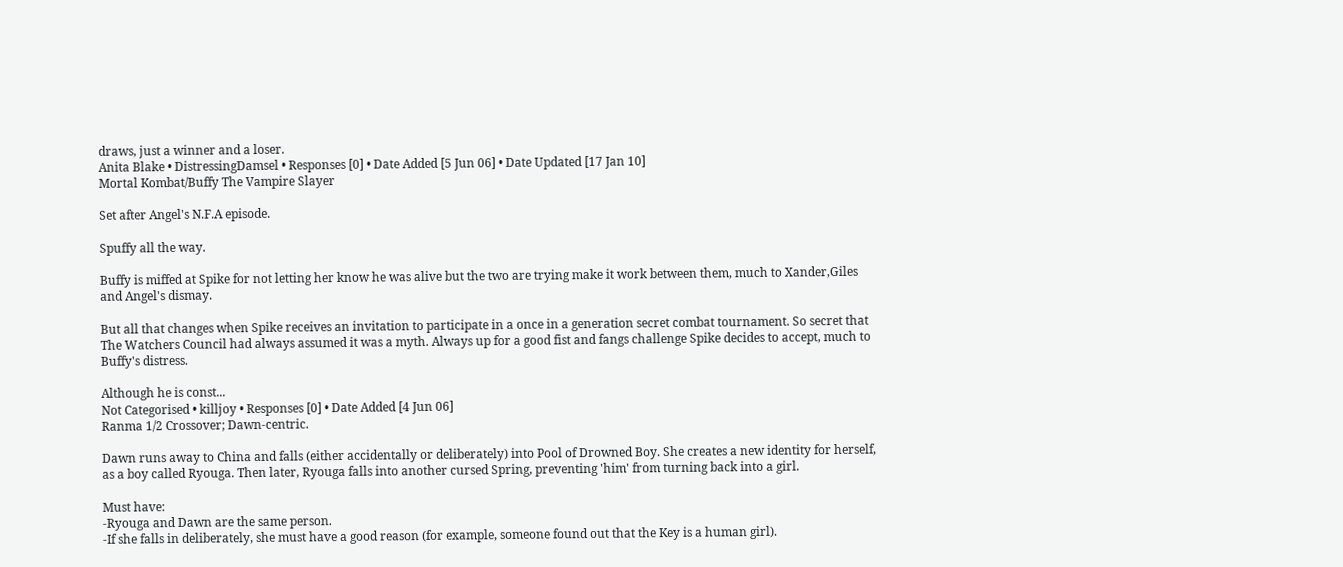draws, just a winner and a loser.
Anita Blake • DistressingDamsel • Responses [0] • Date Added [5 Jun 06] • Date Updated [17 Jan 10]
Mortal Kombat/Buffy The Vampire Slayer

Set after Angel's N.F.A episode.

Spuffy all the way.

Buffy is miffed at Spike for not letting her know he was alive but the two are trying make it work between them, much to Xander,Giles and Angel's dismay.

But all that changes when Spike receives an invitation to participate in a once in a generation secret combat tournament. So secret that The Watchers Council had always assumed it was a myth. Always up for a good fist and fangs challenge Spike decides to accept, much to Buffy's distress.

Although he is const...
Not Categorised • killjoy • Responses [0] • Date Added [4 Jun 06]
Ranma 1/2 Crossover; Dawn-centric.

Dawn runs away to China and falls (either accidentally or deliberately) into Pool of Drowned Boy. She creates a new identity for herself, as a boy called Ryouga. Then later, Ryouga falls into another cursed Spring, preventing 'him' from turning back into a girl.

Must have:
-Ryouga and Dawn are the same person.
-If she falls in deliberately, she must have a good reason (for example, someone found out that the Key is a human girl).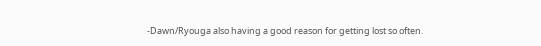-Dawn/Ryouga also having a good reason for getting lost so often.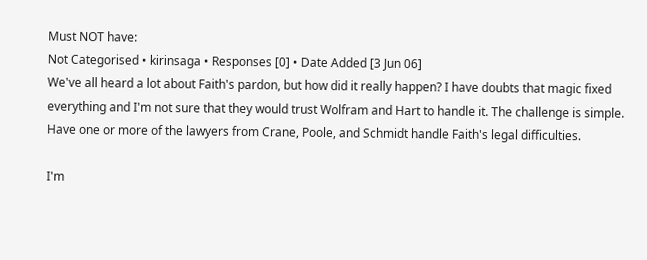Must NOT have:
Not Categorised • kirinsaga • Responses [0] • Date Added [3 Jun 06]
We've all heard a lot about Faith's pardon, but how did it really happen? I have doubts that magic fixed everything and I'm not sure that they would trust Wolfram and Hart to handle it. The challenge is simple. Have one or more of the lawyers from Crane, Poole, and Schmidt handle Faith's legal difficulties.

I'm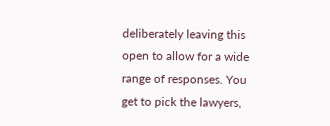deliberately leaving this open to allow for a wide range of responses. You get to pick the lawyers,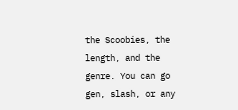the Scoobies, the length, and the genre. You can go gen, slash, or any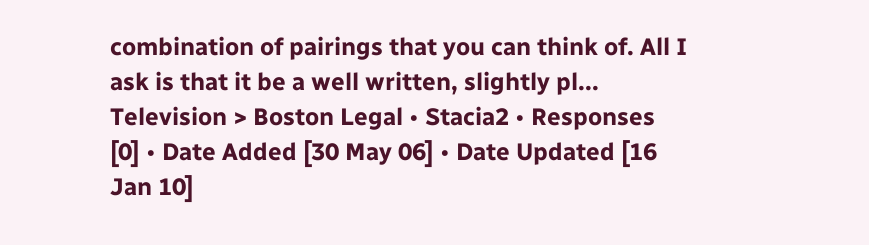combination of pairings that you can think of. All I ask is that it be a well written, slightly pl...
Television > Boston Legal • Stacia2 • Responses [0] • Date Added [30 May 06] • Date Updated [16 Jan 10]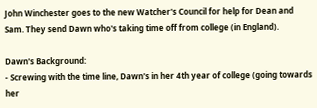John Winchester goes to the new Watcher's Council for help for Dean and Sam. They send Dawn who's taking time off from college (in England).

Dawn's Background:
- Screwing with the time line, Dawn's in her 4th year of college (going towards her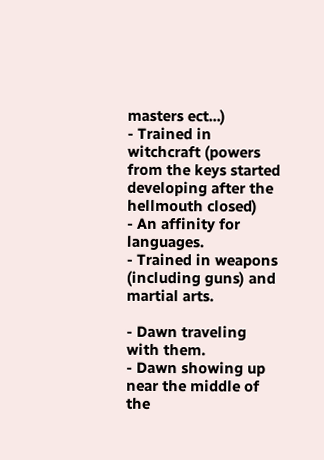masters ect...)
- Trained in witchcraft (powers from the keys started developing after the hellmouth closed)
- An affinity for languages.
- Trained in weapons (including guns) and martial arts.

- Dawn traveling with them.
- Dawn showing up near the middle of the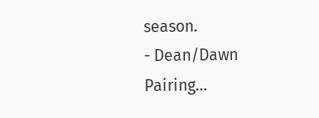season.
- Dean/Dawn Pairing...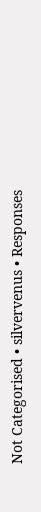Not Categorised • silvervenus • Responses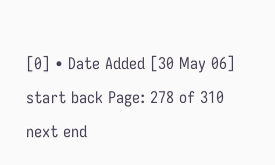[0] • Date Added [30 May 06]
start back Page: 278 of 310 next end